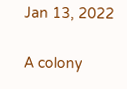Jan 13, 2022

A colony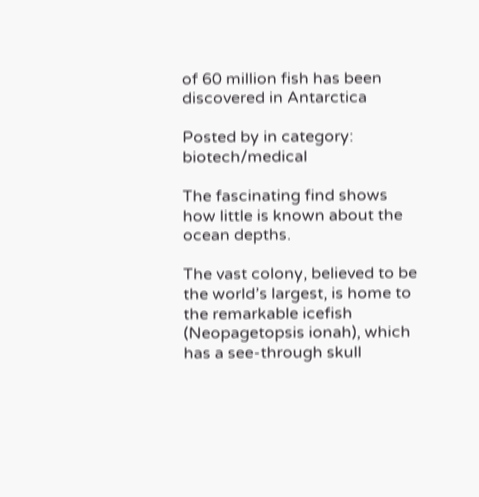of 60 million fish has been discovered in Antarctica

Posted by in category: biotech/medical

The fascinating find shows how little is known about the ocean depths.

The vast colony, believed to be the world’s largest, is home to the remarkable icefish (Neopagetopsis ionah), which has a see-through skull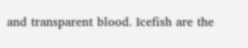and transparent blood. Icefish are the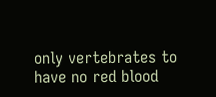only vertebrates to have no red blood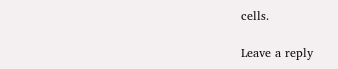cells.

Leave a reply